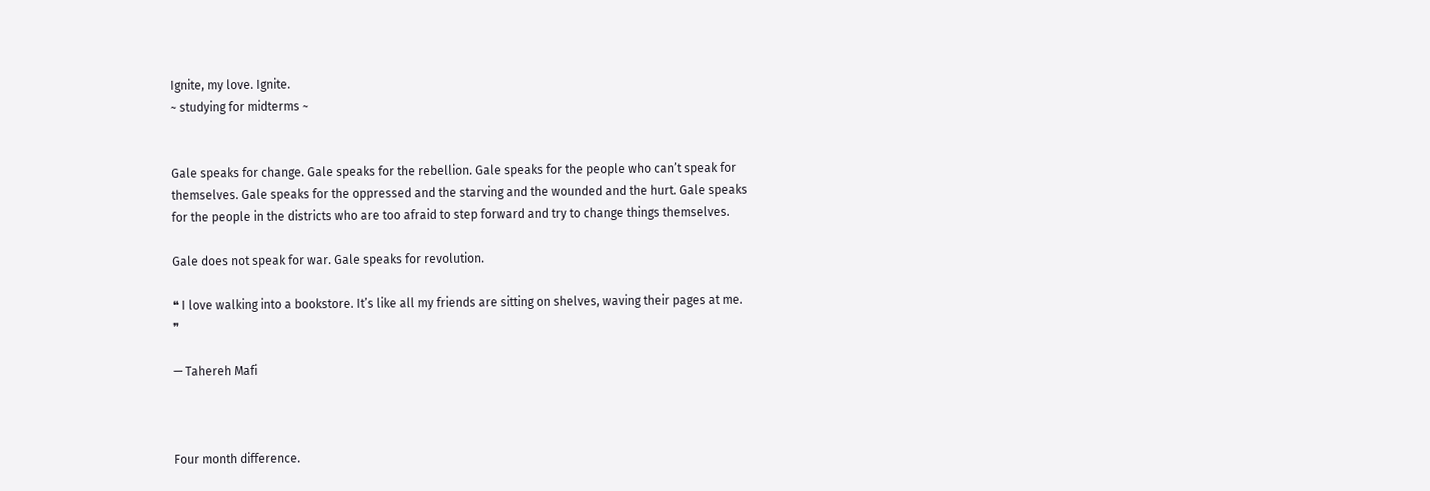Ignite, my love. Ignite.
~ studying for midterms ~


Gale speaks for change. Gale speaks for the rebellion. Gale speaks for the people who can’t speak for themselves. Gale speaks for the oppressed and the starving and the wounded and the hurt. Gale speaks for the people in the districts who are too afraid to step forward and try to change things themselves.

Gale does not speak for war. Gale speaks for revolution.

❝ I love walking into a bookstore. It’s like all my friends are sitting on shelves, waving their pages at me. ❞

— Tahereh Mafi



Four month difference.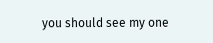you should see my one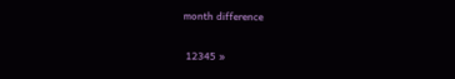month difference

 12345 »